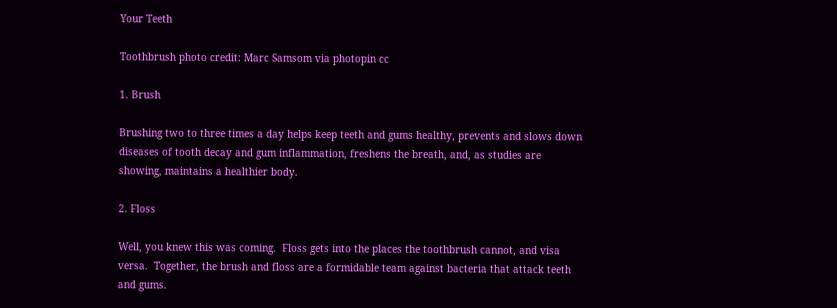Your Teeth

Toothbrush photo credit: Marc Samsom via photopin cc

1. Brush

Brushing two to three times a day helps keep teeth and gums healthy, prevents and slows down diseases of tooth decay and gum inflammation, freshens the breath, and, as studies are showing, maintains a healthier body.

2. Floss

Well, you knew this was coming.  Floss gets into the places the toothbrush cannot, and visa versa.  Together, the brush and floss are a formidable team against bacteria that attack teeth and gums.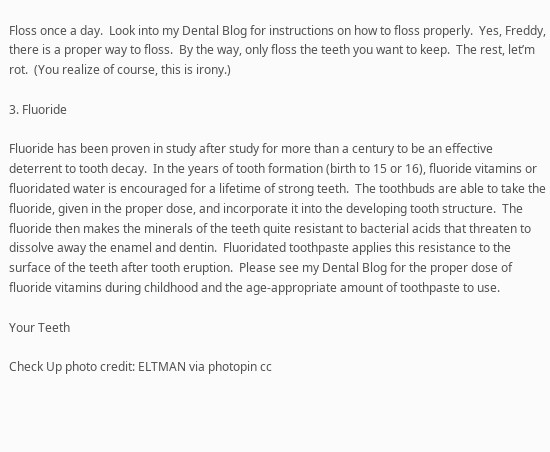Floss once a day.  Look into my Dental Blog for instructions on how to floss properly.  Yes, Freddy, there is a proper way to floss.  By the way, only floss the teeth you want to keep.  The rest, let’m rot.  (You realize of course, this is irony.)

3. Fluoride

Fluoride has been proven in study after study for more than a century to be an effective deterrent to tooth decay.  In the years of tooth formation (birth to 15 or 16), fluoride vitamins or fluoridated water is encouraged for a lifetime of strong teeth.  The toothbuds are able to take the fluoride, given in the proper dose, and incorporate it into the developing tooth structure.  The fluoride then makes the minerals of the teeth quite resistant to bacterial acids that threaten to dissolve away the enamel and dentin.  Fluoridated toothpaste applies this resistance to the surface of the teeth after tooth eruption.  Please see my Dental Blog for the proper dose of fluoride vitamins during childhood and the age-appropriate amount of toothpaste to use.

Your Teeth

Check Up photo credit: ELTMAN via photopin cc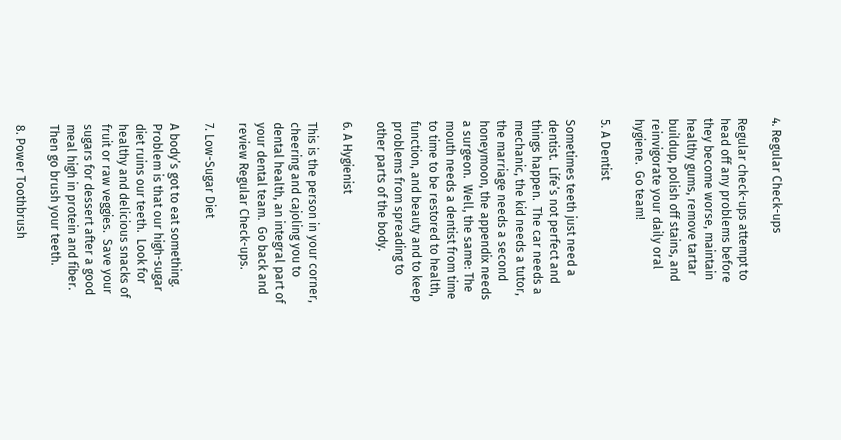4. Regular Check-ups

Regular check-ups attempt to head off any problems before they become worse, maintain healthy gums, remove tartar buildup, polish off stains, and reinvigorate your daily oral hygiene.  Go team!

5. A Dentist

Sometimes teeth just need a dentist.  Life’s not perfect and things happen.  The car needs a mechanic, the kid needs a tutor, the marriage needs a second honeymoon, the appendix needs a surgeon.  Well, the same: The mouth needs a dentist from time to time to be restored to health, function, and beauty and to keep problems from spreading to other parts of the body.

6. A Hygienist

This is the person in your corner, cheering and cajoling you to dental health, an integral part of your dental team.  Go back and review Regular Check-ups.

7. Low-Sugar Diet

A body’s got to eat something.  Problem is that our high-sugar diet ruins our teeth.  Look for healthy and delicious snacks of fruit or raw veggies.  Save your sugars for dessert after a good meal high in protein and fiber.  Then go brush your teeth.

8. Power Toothbrush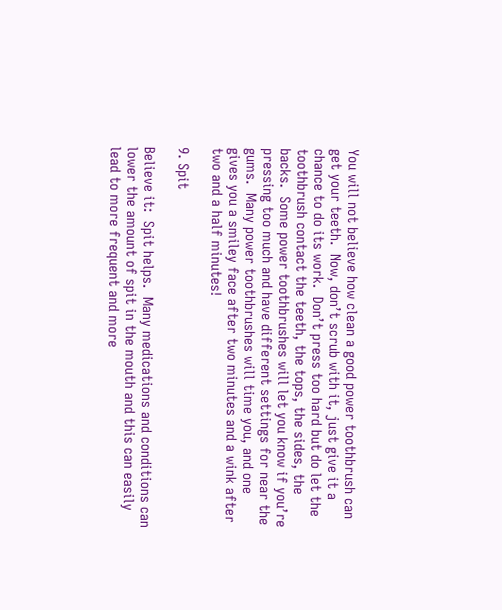You will not believe how clean a good power toothbrush can get your teeth.  Now, don’t scrub with it, just give it a chance to do its work.  Don’t press too hard but do let the toothbrush contact the teeth, the tops, the sides, the backs.  Some power toothbrushes will let you know if you’re pressing too much and have different settings for near the gums.  Many power toothbrushes will time you, and one gives you a smiley face after two minutes and a wink after two and a half minutes!

9. Spit

Believe it:  Spit helps.  Many medications and conditions can lower the amount of spit in the mouth and this can easily lead to more frequent and more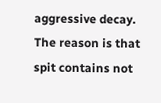aggressive decay.  The reason is that spit contains not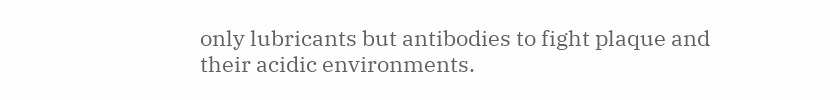only lubricants but antibodies to fight plaque and their acidic environments.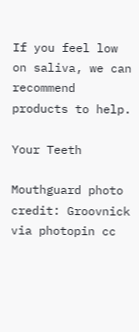If you feel low on saliva, we can recommend products to help.

Your Teeth

Mouthguard photo credit: Groovnick via photopin cc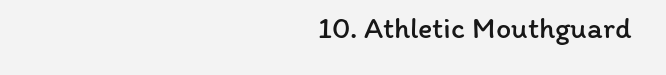10. Athletic Mouthguard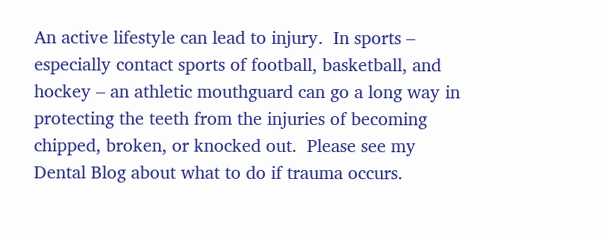An active lifestyle can lead to injury.  In sports – especially contact sports of football, basketball, and hockey – an athletic mouthguard can go a long way in protecting the teeth from the injuries of becoming chipped, broken, or knocked out.  Please see my Dental Blog about what to do if trauma occurs.